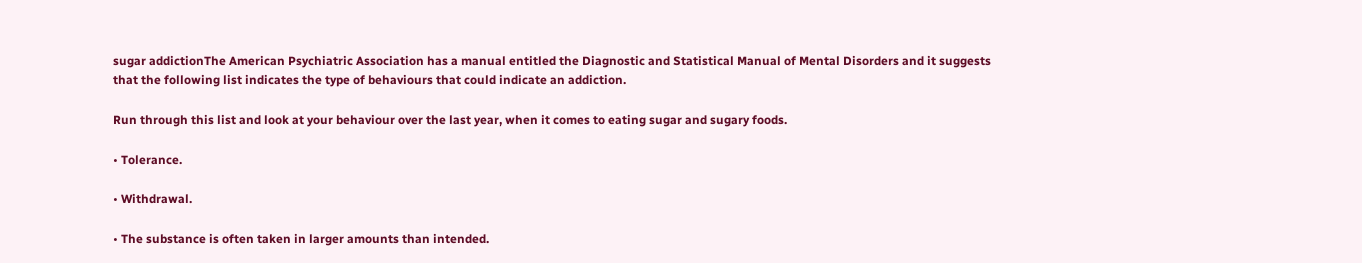sugar addictionThe American Psychiatric Association has a manual entitled the Diagnostic and Statistical Manual of Mental Disorders and it suggests that the following list indicates the type of behaviours that could indicate an addiction.

Run through this list and look at your behaviour over the last year, when it comes to eating sugar and sugary foods.

• Tolerance.

• Withdrawal.

• The substance is often taken in larger amounts than intended.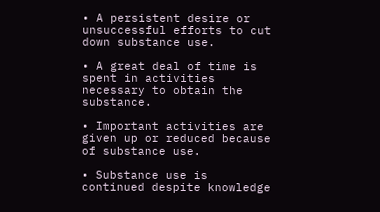• A persistent desire or unsuccessful efforts to cut down substance use.

• A great deal of time is spent in activities necessary to obtain the substance.

• Important activities are given up or reduced because of substance use.

• Substance use is continued despite knowledge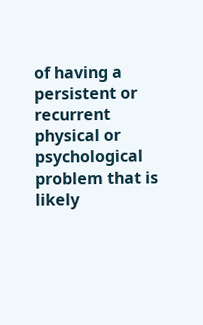of having a persistent or recurrent physical or psychological problem that is likely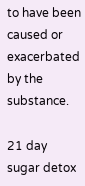to have been caused or exacerbated by the substance.

21 day sugar detox